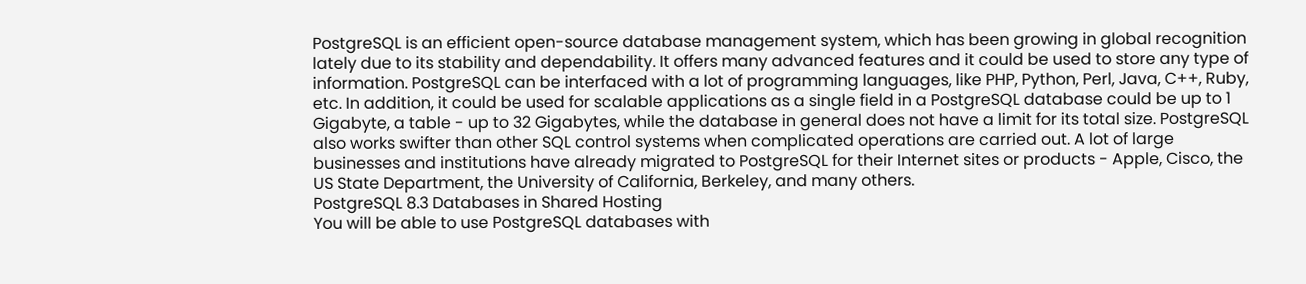PostgreSQL is an efficient open-source database management system, which has been growing in global recognition lately due to its stability and dependability. It offers many advanced features and it could be used to store any type of information. PostgreSQL can be interfaced with a lot of programming languages, like PHP, Python, Perl, Java, C++, Ruby, etc. In addition, it could be used for scalable applications as a single field in a PostgreSQL database could be up to 1 Gigabyte, a table - up to 32 Gigabytes, while the database in general does not have a limit for its total size. PostgreSQL also works swifter than other SQL control systems when complicated operations are carried out. A lot of large businesses and institutions have already migrated to PostgreSQL for their Internet sites or products - Apple, Cisco, the US State Department, the University of California, Berkeley, and many others.
PostgreSQL 8.3 Databases in Shared Hosting
You will be able to use PostgreSQL databases with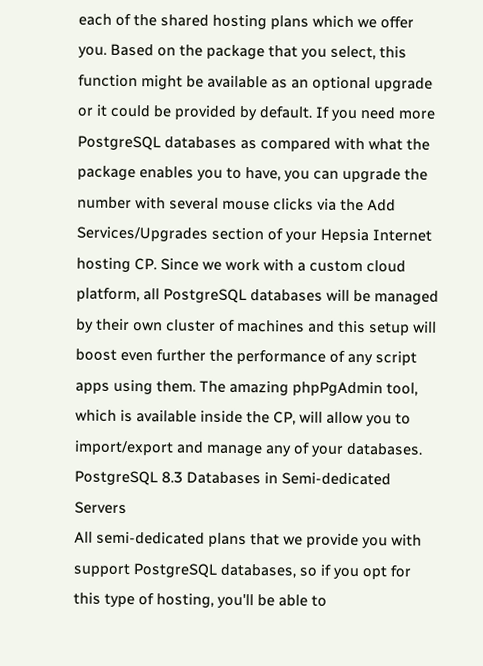each of the shared hosting plans which we offer you. Based on the package that you select, this function might be available as an optional upgrade or it could be provided by default. If you need more PostgreSQL databases as compared with what the package enables you to have, you can upgrade the number with several mouse clicks via the Add Services/Upgrades section of your Hepsia Internet hosting CP. Since we work with a custom cloud platform, all PostgreSQL databases will be managed by their own cluster of machines and this setup will boost even further the performance of any script apps using them. The amazing phpPgAdmin tool, which is available inside the CP, will allow you to import/export and manage any of your databases.
PostgreSQL 8.3 Databases in Semi-dedicated Servers
All semi-dedicated plans that we provide you with support PostgreSQL databases, so if you opt for this type of hosting, you'll be able to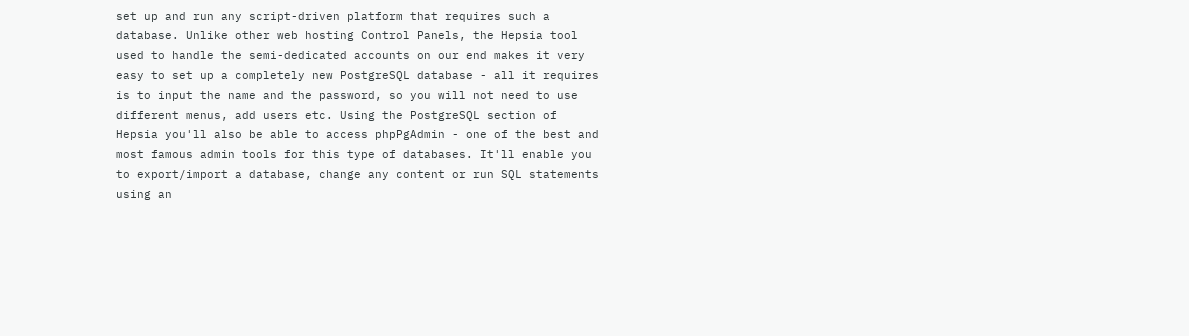set up and run any script-driven platform that requires such a database. Unlike other web hosting Control Panels, the Hepsia tool used to handle the semi-dedicated accounts on our end makes it very easy to set up a completely new PostgreSQL database - all it requires is to input the name and the password, so you will not need to use different menus, add users etc. Using the PostgreSQL section of Hepsia you'll also be able to access phpPgAdmin - one of the best and most famous admin tools for this type of databases. It'll enable you to export/import a database, change any content or run SQL statements using an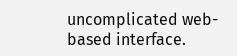uncomplicated web-based interface.